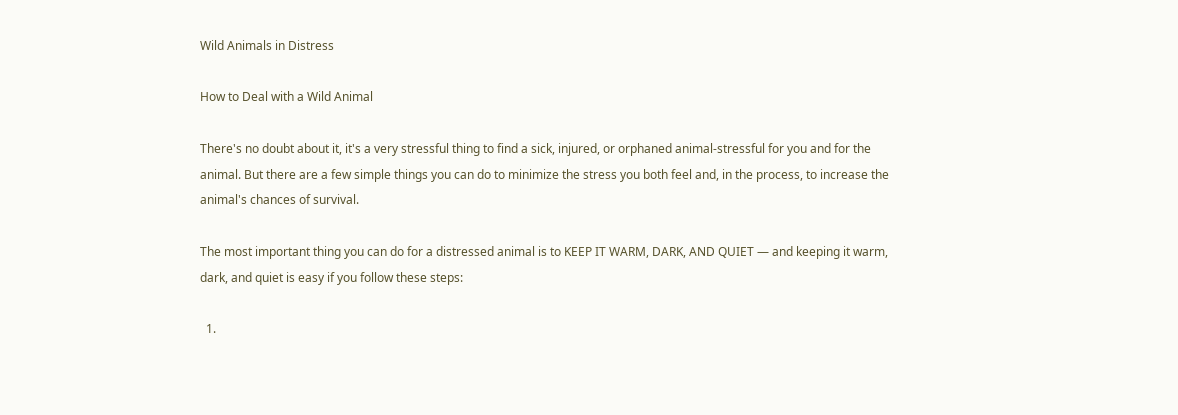Wild Animals in Distress

How to Deal with a Wild Animal

There's no doubt about it, it's a very stressful thing to find a sick, injured, or orphaned animal-stressful for you and for the animal. But there are a few simple things you can do to minimize the stress you both feel and, in the process, to increase the animal's chances of survival.

The most important thing you can do for a distressed animal is to KEEP IT WARM, DARK, AND QUIET — and keeping it warm, dark, and quiet is easy if you follow these steps:

  1.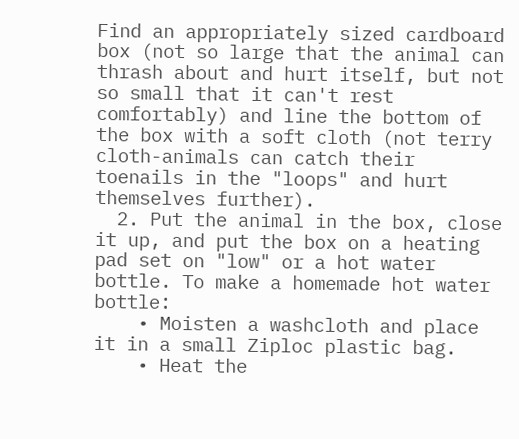Find an appropriately sized cardboard box (not so large that the animal can thrash about and hurt itself, but not so small that it can't rest comfortably) and line the bottom of the box with a soft cloth (not terry cloth-animals can catch their toenails in the "loops" and hurt themselves further).
  2. Put the animal in the box, close it up, and put the box on a heating pad set on "low" or a hot water bottle. To make a homemade hot water bottle:
    • Moisten a washcloth and place it in a small Ziploc plastic bag.
    • Heat the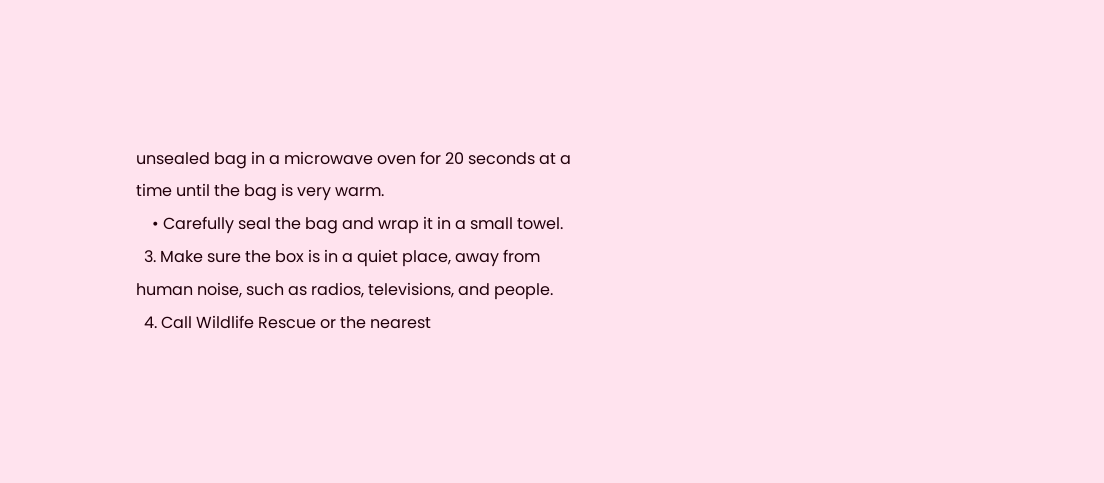unsealed bag in a microwave oven for 20 seconds at a time until the bag is very warm.
    • Carefully seal the bag and wrap it in a small towel.
  3. Make sure the box is in a quiet place, away from human noise, such as radios, televisions, and people.
  4. Call Wildlife Rescue or the nearest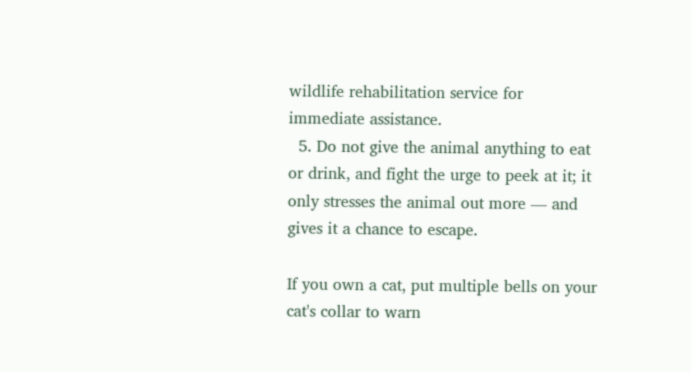wildlife rehabilitation service for immediate assistance.
  5. Do not give the animal anything to eat or drink, and fight the urge to peek at it; it only stresses the animal out more — and gives it a chance to escape.

If you own a cat, put multiple bells on your cat's collar to warn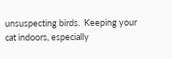unsuspecting birds.  Keeping your cat indoors, especially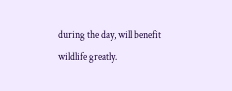during the day, will benefit wildlife greatly.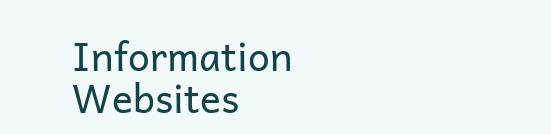Information Websites